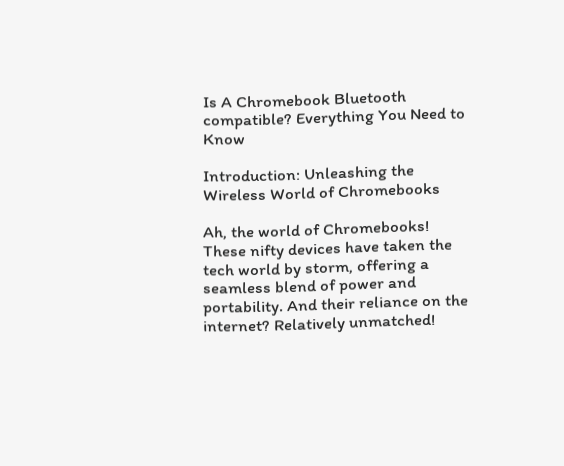Is A Chromebook Bluetooth compatible? Everything You Need to Know

Introduction: Unleashing the Wireless World of Chromebooks

Ah, the world of Chromebooks! These nifty devices have taken the tech world by storm, offering a seamless blend of power and portability. And their reliance on the internet? Relatively unmatched!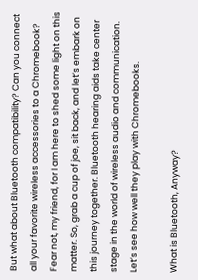But what about Bluetooth compatibility? Can you connect all your favorite wireless accessories to a Chromebook? Fear not, my friend, for I am here to shed some light on this matter. So, grab a cup of joe, sit back, and let’s embark on this journey together. Bluetooth hearing aids take center stage in the world of wireless audio and communication. Let’s see how well they play with Chromebooks.

What is Bluetooth, Anyway?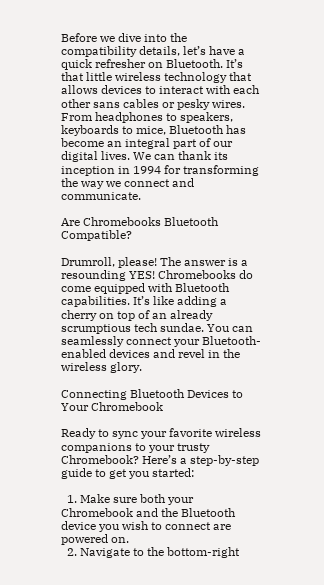Before we dive into the compatibility details, let’s have a quick refresher on Bluetooth. It’s that little wireless technology that allows devices to interact with each other sans cables or pesky wires. From headphones to speakers, keyboards to mice, Bluetooth has become an integral part of our digital lives. We can thank its inception in 1994 for transforming the way we connect and communicate.

Are Chromebooks Bluetooth Compatible?

Drumroll, please! The answer is a resounding YES! Chromebooks do come equipped with Bluetooth capabilities. It’s like adding a cherry on top of an already scrumptious tech sundae. You can seamlessly connect your Bluetooth-enabled devices and revel in the wireless glory.

Connecting Bluetooth Devices to Your Chromebook

Ready to sync your favorite wireless companions to your trusty Chromebook? Here’s a step-by-step guide to get you started:

  1. Make sure both your Chromebook and the Bluetooth device you wish to connect are powered on.
  2. Navigate to the bottom-right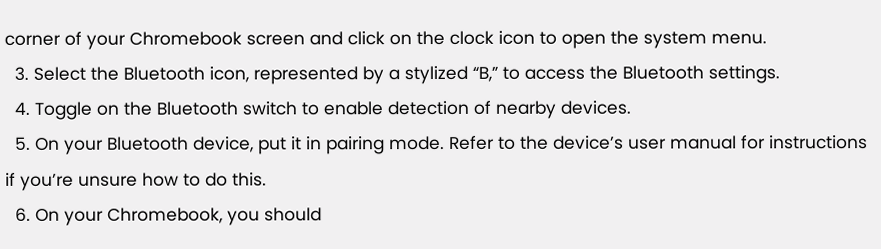corner of your Chromebook screen and click on the clock icon to open the system menu.
  3. Select the Bluetooth icon, represented by a stylized “B,” to access the Bluetooth settings.
  4. Toggle on the Bluetooth switch to enable detection of nearby devices.
  5. On your Bluetooth device, put it in pairing mode. Refer to the device’s user manual for instructions if you’re unsure how to do this.
  6. On your Chromebook, you should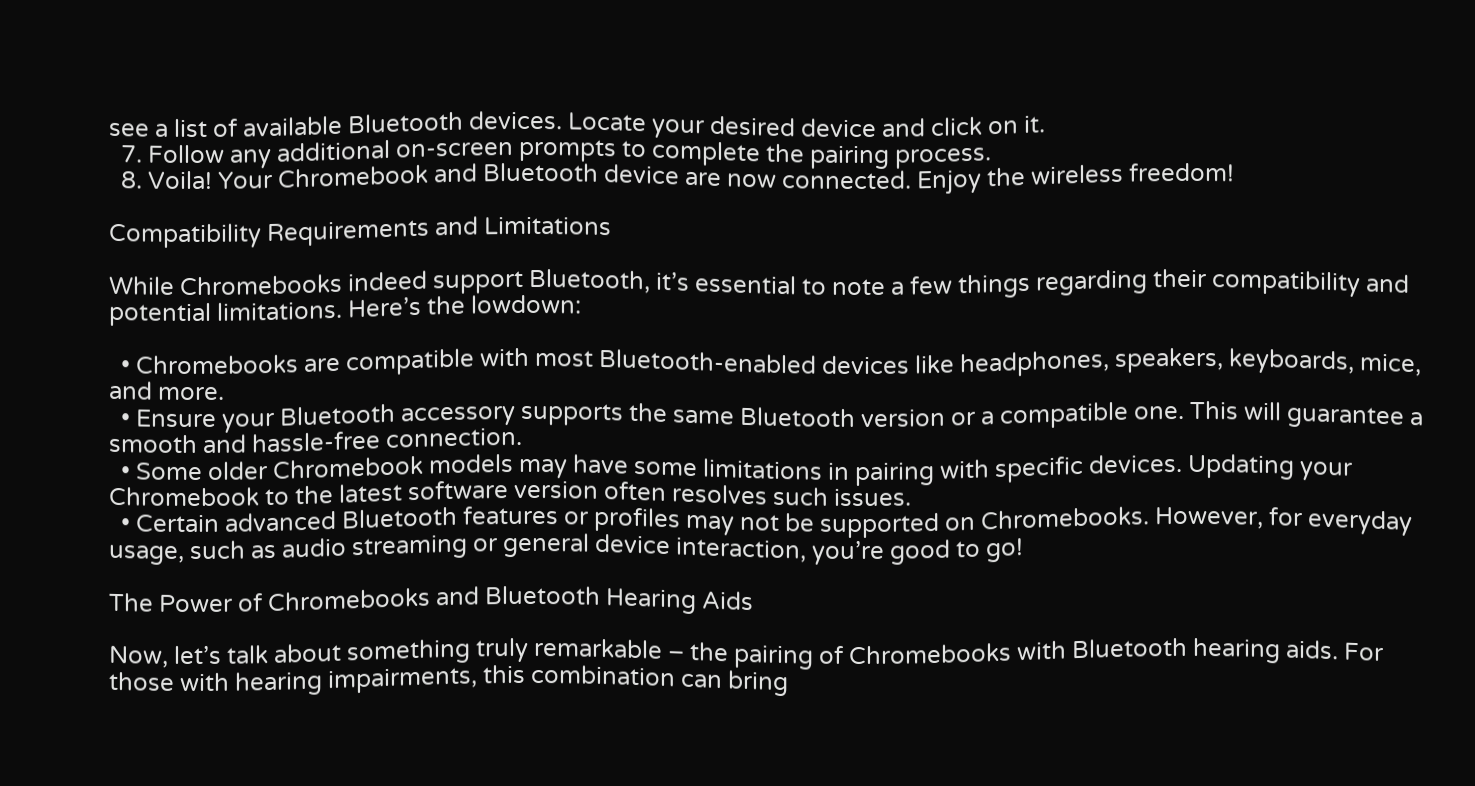see a list of available Bluetooth devices. Locate your desired device and click on it.
  7. Follow any additional on-screen prompts to complete the pairing process.
  8. Voila! Your Chromebook and Bluetooth device are now connected. Enjoy the wireless freedom!

Compatibility Requirements and Limitations

While Chromebooks indeed support Bluetooth, it’s essential to note a few things regarding their compatibility and potential limitations. Here’s the lowdown:

  • Chromebooks are compatible with most Bluetooth-enabled devices like headphones, speakers, keyboards, mice, and more.
  • Ensure your Bluetooth accessory supports the same Bluetooth version or a compatible one. This will guarantee a smooth and hassle-free connection.
  • Some older Chromebook models may have some limitations in pairing with specific devices. Updating your Chromebook to the latest software version often resolves such issues.
  • Certain advanced Bluetooth features or profiles may not be supported on Chromebooks. However, for everyday usage, such as audio streaming or general device interaction, you’re good to go!

The Power of Chromebooks and Bluetooth Hearing Aids

Now, let’s talk about something truly remarkable – the pairing of Chromebooks with Bluetooth hearing aids. For those with hearing impairments, this combination can bring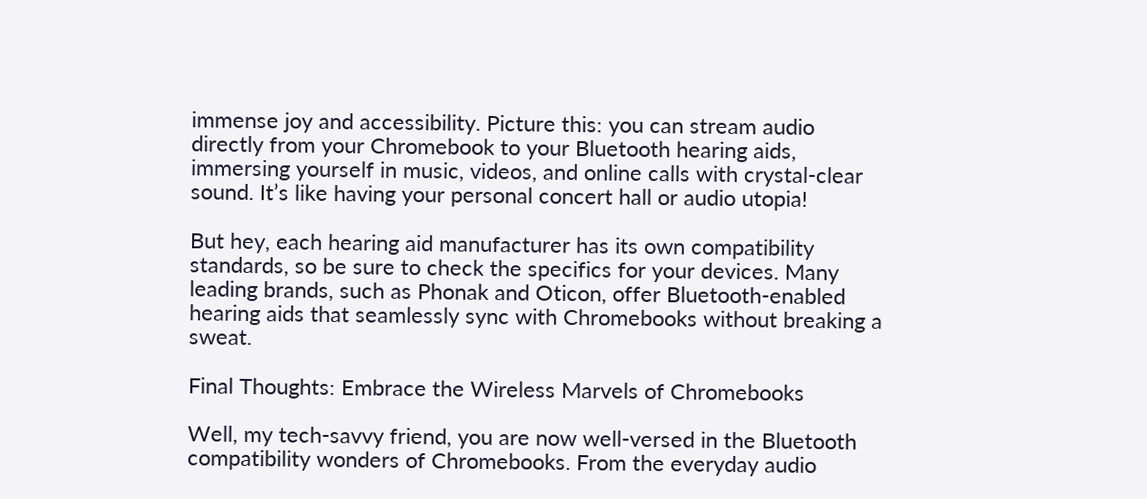immense joy and accessibility. Picture this: you can stream audio directly from your Chromebook to your Bluetooth hearing aids, immersing yourself in music, videos, and online calls with crystal-clear sound. It’s like having your personal concert hall or audio utopia!

But hey, each hearing aid manufacturer has its own compatibility standards, so be sure to check the specifics for your devices. Many leading brands, such as Phonak and Oticon, offer Bluetooth-enabled hearing aids that seamlessly sync with Chromebooks without breaking a sweat.

Final Thoughts: Embrace the Wireless Marvels of Chromebooks

Well, my tech-savvy friend, you are now well-versed in the Bluetooth compatibility wonders of Chromebooks. From the everyday audio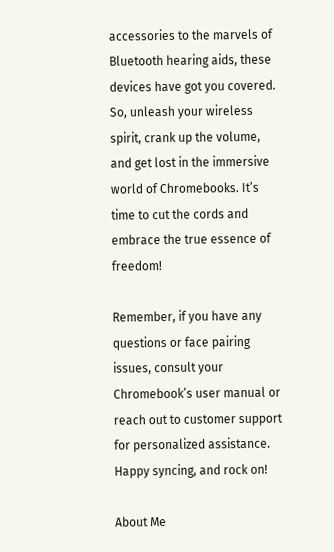accessories to the marvels of Bluetooth hearing aids, these devices have got you covered. So, unleash your wireless spirit, crank up the volume, and get lost in the immersive world of Chromebooks. It’s time to cut the cords and embrace the true essence of freedom!

Remember, if you have any questions or face pairing issues, consult your Chromebook’s user manual or reach out to customer support for personalized assistance. Happy syncing, and rock on!

About Me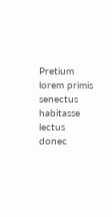Pretium lorem primis senectus habitasse lectus donec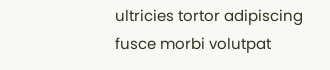ultricies tortor adipiscing fusce morbi volutpat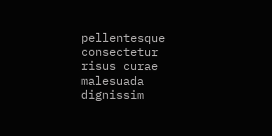pellentesque consectetur risus curae malesuada dignissim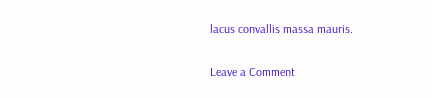lacus convallis massa mauris.

Leave a Comment